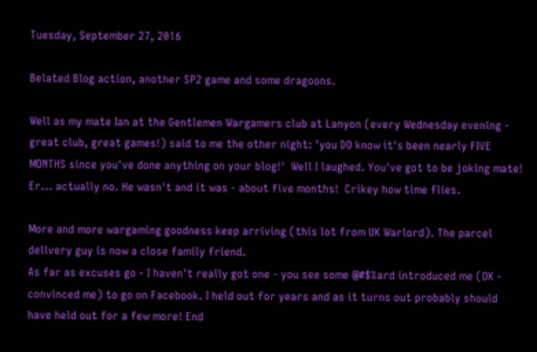Tuesday, September 27, 2016

Belated Blog action, another SP2 game and some dragoons.

Well as my mate Ian at the Gentlemen Wargamers club at Lanyon (every Wednesday evening - great club, great games!) said to me the other night: 'you DO know it's been nearly FIVE MONTHS since you've done anything on your blog!'  Well I laughed. You've got to be joking mate!  Er... actually no. He wasn't and it was - about five months!  Crikey how time flies.

More and more wargaming goodness keep arriving (this lot from UK Warlord). The parcel delivery guy is now a close family friend.
As far as excuses go - I haven't really got one - you see some @#$%ard introduced me (OK - convinced me) to go on Facebook. I held out for years and as it turns out probably should have held out for a few more! End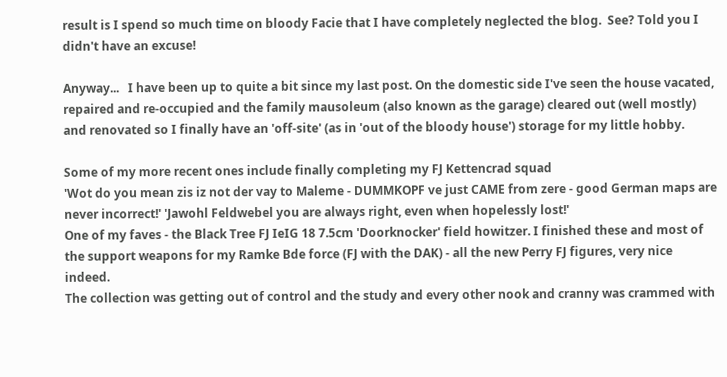result is I spend so much time on bloody Facie that I have completely neglected the blog.  See? Told you I didn't have an excuse!

Anyway...   I have been up to quite a bit since my last post. On the domestic side I've seen the house vacated, repaired and re-occupied and the family mausoleum (also known as the garage) cleared out (well mostly) and renovated so I finally have an 'off-site' (as in 'out of the bloody house') storage for my little hobby.

Some of my more recent ones include finally completing my FJ Kettencrad squad
'Wot do you mean zis iz not der vay to Maleme - DUMMKOPF ve just CAME from zere - good German maps are never incorrect!' 'Jawohl Feldwebel you are always right, even when hopelessly lost!'
One of my faves - the Black Tree FJ IeIG 18 7.5cm 'Doorknocker' field howitzer. I finished these and most of the support weapons for my Ramke Bde force (FJ with the DAK) - all the new Perry FJ figures, very nice indeed.
The collection was getting out of control and the study and every other nook and cranny was crammed with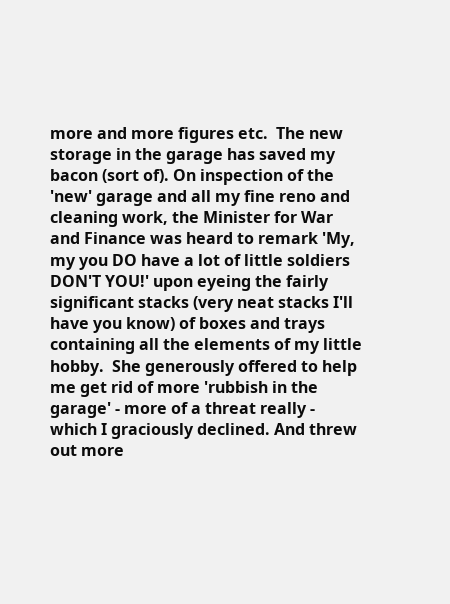more and more figures etc.  The new storage in the garage has saved my bacon (sort of). On inspection of the 'new' garage and all my fine reno and cleaning work, the Minister for War and Finance was heard to remark 'My, my you DO have a lot of little soldiers DON'T YOU!' upon eyeing the fairly significant stacks (very neat stacks I'll have you know) of boxes and trays containing all the elements of my little hobby.  She generously offered to help me get rid of more 'rubbish in the garage' - more of a threat really - which I graciously declined. And threw out more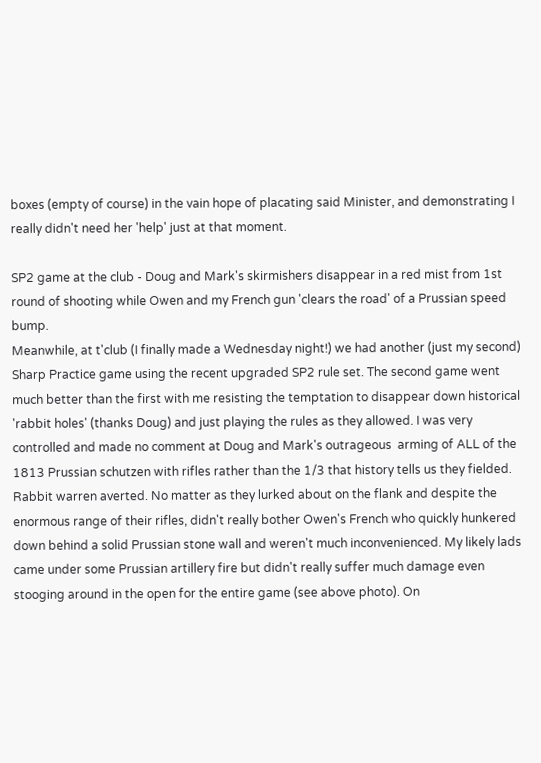boxes (empty of course) in the vain hope of placating said Minister, and demonstrating I really didn't need her 'help' just at that moment.

SP2 game at the club - Doug and Mark's skirmishers disappear in a red mist from 1st round of shooting while Owen and my French gun 'clears the road' of a Prussian speed bump.
Meanwhile, at t'club (I finally made a Wednesday night!) we had another (just my second) Sharp Practice game using the recent upgraded SP2 rule set. The second game went much better than the first with me resisting the temptation to disappear down historical 'rabbit holes' (thanks Doug) and just playing the rules as they allowed. I was very controlled and made no comment at Doug and Mark's outrageous  arming of ALL of the 1813 Prussian schutzen with rifles rather than the 1/3 that history tells us they fielded. Rabbit warren averted. No matter as they lurked about on the flank and despite the enormous range of their rifles, didn't really bother Owen's French who quickly hunkered down behind a solid Prussian stone wall and weren't much inconvenienced. My likely lads came under some Prussian artillery fire but didn't really suffer much damage even stooging around in the open for the entire game (see above photo). On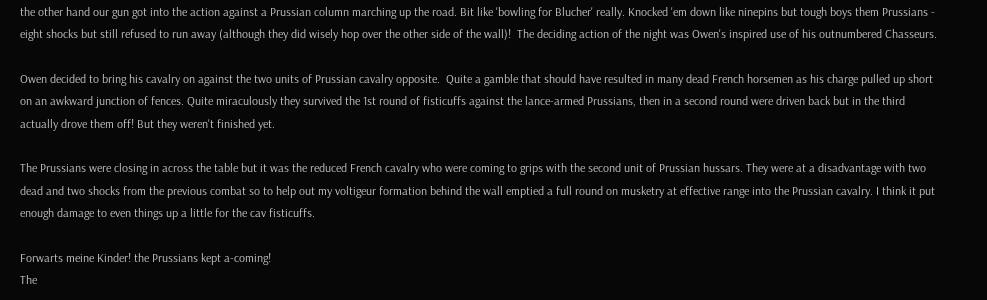the other hand our gun got into the action against a Prussian column marching up the road. Bit like 'bowling for Blucher' really. Knocked 'em down like ninepins but tough boys them Prussians - eight shocks but still refused to run away (although they did wisely hop over the other side of the wall)!  The deciding action of the night was Owen's inspired use of his outnumbered Chasseurs.

Owen decided to bring his cavalry on against the two units of Prussian cavalry opposite.  Quite a gamble that should have resulted in many dead French horsemen as his charge pulled up short on an awkward junction of fences. Quite miraculously they survived the 1st round of fisticuffs against the lance-armed Prussians, then in a second round were driven back but in the third actually drove them off! But they weren't finished yet.

The Prussians were closing in across the table but it was the reduced French cavalry who were coming to grips with the second unit of Prussian hussars. They were at a disadvantage with two dead and two shocks from the previous combat so to help out my voltigeur formation behind the wall emptied a full round on musketry at effective range into the Prussian cavalry. I think it put enough damage to even things up a little for the cav fisticuffs.

Forwarts meine Kinder! the Prussians kept a-coming!
The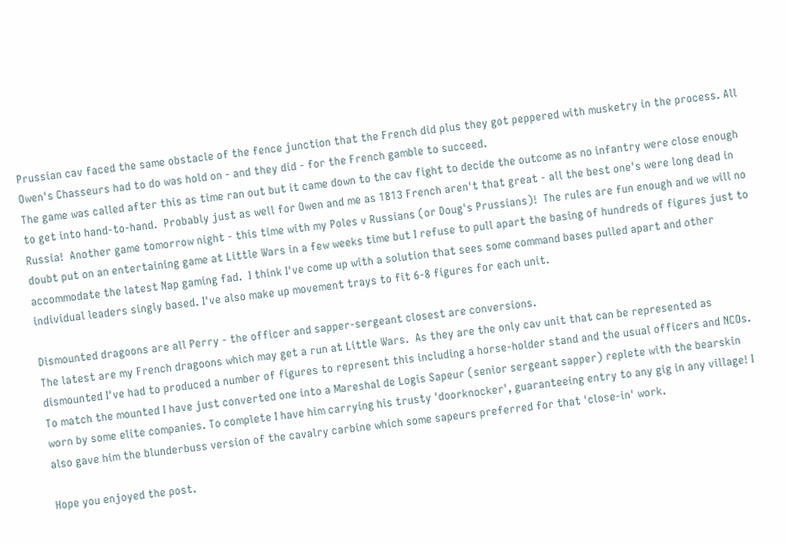Prussian cav faced the same obstacle of the fence junction that the French did plus they got peppered with musketry in the process. All Owen's Chasseurs had to do was hold on - and they did - for the French gamble to succeed.
The game was called after this as time ran out but it came down to the cav fight to decide the outcome as no infantry were close enough to get into hand-to-hand.  Probably just as well for Owen and me as 1813 French aren't that great - all the best one's were long dead in Russia!  Another game tomorrow night - this time with my Poles v Russians (or Doug's Prussians)!  The rules are fun enough and we will no doubt put on an entertaining game at Little Wars in a few weeks time but I refuse to pull apart the basing of hundreds of figures just to accommodate the latest Nap gaming fad.  I think I've come up with a solution that sees some command bases pulled apart and other individual leaders singly based. I've also make up movement trays to fit 6-8 figures for each unit.

Dismounted dragoons are all Perry - the officer and sapper-sergeant closest are conversions.
The latest are my French dragoons which may get a run at Little Wars.  As they are the only cav unit that can be represented as dismounted I've had to produced a number of figures to represent this including a horse-holder stand and the usual officers and NCOs.  To match the mounted I have just converted one into a Mareshal de Logis Sapeur (senior sergeant sapper) replete with the bearskin worn by some elite companies. To complete I have him carrying his trusty 'doorknocker', guaranteeing entry to any gig in any village! I also gave him the blunderbuss version of the cavalry carbine which some sapeurs preferred for that 'close-in' work.

Hope you enjoyed the post.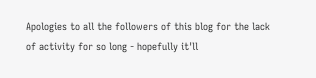Apologies to all the followers of this blog for the lack of activity for so long - hopefully it'll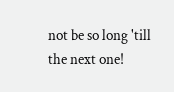not be so long 'till the next one!